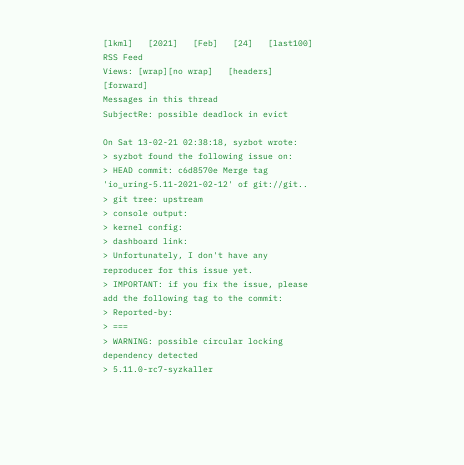[lkml]   [2021]   [Feb]   [24]   [last100]   RSS Feed
Views: [wrap][no wrap]   [headers]  [forward]
Messages in this thread
SubjectRe: possible deadlock in evict

On Sat 13-02-21 02:38:18, syzbot wrote:
> syzbot found the following issue on:
> HEAD commit: c6d8570e Merge tag 'io_uring-5.11-2021-02-12' of git://git..
> git tree: upstream
> console output:
> kernel config:
> dashboard link:
> Unfortunately, I don't have any reproducer for this issue yet.
> IMPORTANT: if you fix the issue, please add the following tag to the commit:
> Reported-by:
> ===
> WARNING: possible circular locking dependency detected
> 5.11.0-rc7-syzkaller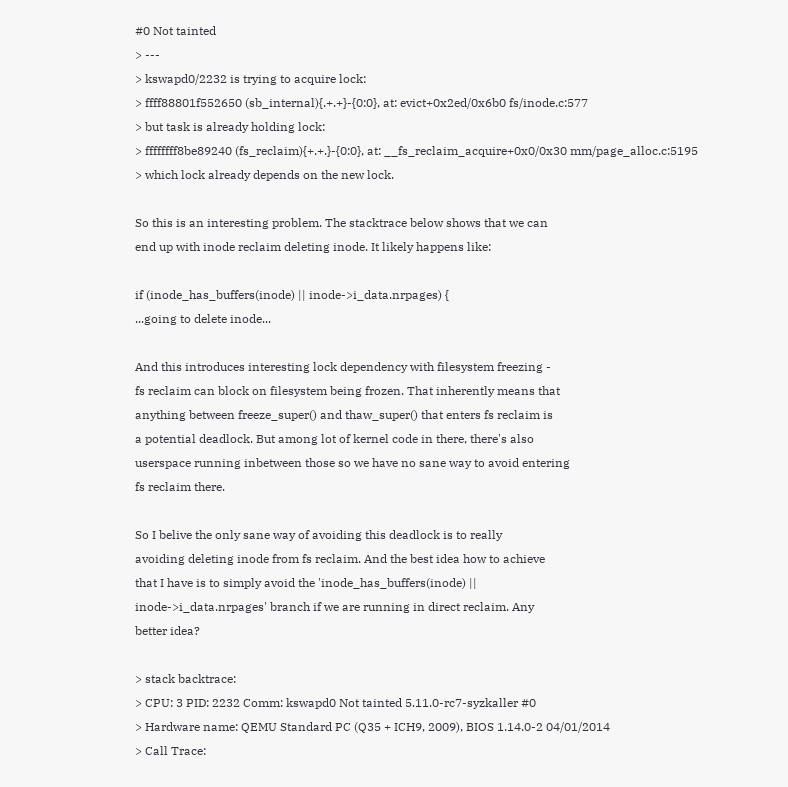#0 Not tainted
> ---
> kswapd0/2232 is trying to acquire lock:
> ffff88801f552650 (sb_internal){.+.+}-{0:0}, at: evict+0x2ed/0x6b0 fs/inode.c:577
> but task is already holding lock:
> ffffffff8be89240 (fs_reclaim){+.+.}-{0:0}, at: __fs_reclaim_acquire+0x0/0x30 mm/page_alloc.c:5195
> which lock already depends on the new lock.

So this is an interesting problem. The stacktrace below shows that we can
end up with inode reclaim deleting inode. It likely happens like:

if (inode_has_buffers(inode) || inode->i_data.nrpages) {
...going to delete inode...

And this introduces interesting lock dependency with filesystem freezing -
fs reclaim can block on filesystem being frozen. That inherently means that
anything between freeze_super() and thaw_super() that enters fs reclaim is
a potential deadlock. But among lot of kernel code in there, there's also
userspace running inbetween those so we have no sane way to avoid entering
fs reclaim there.

So I belive the only sane way of avoiding this deadlock is to really
avoiding deleting inode from fs reclaim. And the best idea how to achieve
that I have is to simply avoid the 'inode_has_buffers(inode) ||
inode->i_data.nrpages' branch if we are running in direct reclaim. Any
better idea?

> stack backtrace:
> CPU: 3 PID: 2232 Comm: kswapd0 Not tainted 5.11.0-rc7-syzkaller #0
> Hardware name: QEMU Standard PC (Q35 + ICH9, 2009), BIOS 1.14.0-2 04/01/2014
> Call Trace: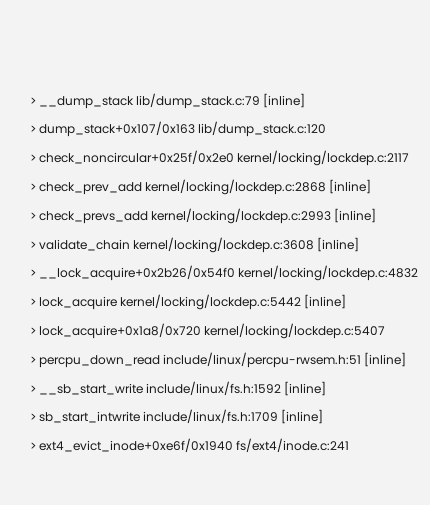> __dump_stack lib/dump_stack.c:79 [inline]
> dump_stack+0x107/0x163 lib/dump_stack.c:120
> check_noncircular+0x25f/0x2e0 kernel/locking/lockdep.c:2117
> check_prev_add kernel/locking/lockdep.c:2868 [inline]
> check_prevs_add kernel/locking/lockdep.c:2993 [inline]
> validate_chain kernel/locking/lockdep.c:3608 [inline]
> __lock_acquire+0x2b26/0x54f0 kernel/locking/lockdep.c:4832
> lock_acquire kernel/locking/lockdep.c:5442 [inline]
> lock_acquire+0x1a8/0x720 kernel/locking/lockdep.c:5407
> percpu_down_read include/linux/percpu-rwsem.h:51 [inline]
> __sb_start_write include/linux/fs.h:1592 [inline]
> sb_start_intwrite include/linux/fs.h:1709 [inline]
> ext4_evict_inode+0xe6f/0x1940 fs/ext4/inode.c:241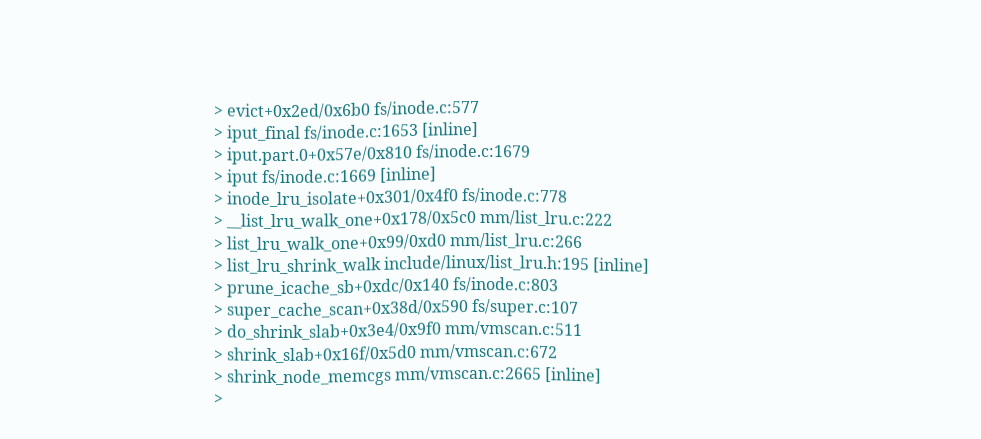> evict+0x2ed/0x6b0 fs/inode.c:577
> iput_final fs/inode.c:1653 [inline]
> iput.part.0+0x57e/0x810 fs/inode.c:1679
> iput fs/inode.c:1669 [inline]
> inode_lru_isolate+0x301/0x4f0 fs/inode.c:778
> __list_lru_walk_one+0x178/0x5c0 mm/list_lru.c:222
> list_lru_walk_one+0x99/0xd0 mm/list_lru.c:266
> list_lru_shrink_walk include/linux/list_lru.h:195 [inline]
> prune_icache_sb+0xdc/0x140 fs/inode.c:803
> super_cache_scan+0x38d/0x590 fs/super.c:107
> do_shrink_slab+0x3e4/0x9f0 mm/vmscan.c:511
> shrink_slab+0x16f/0x5d0 mm/vmscan.c:672
> shrink_node_memcgs mm/vmscan.c:2665 [inline]
>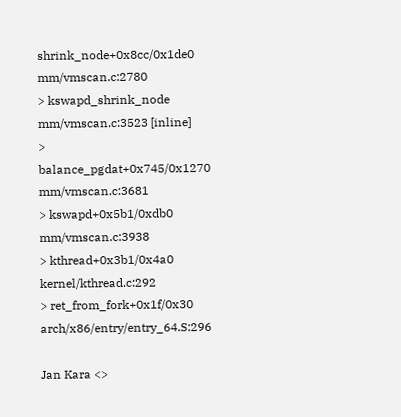shrink_node+0x8cc/0x1de0 mm/vmscan.c:2780
> kswapd_shrink_node mm/vmscan.c:3523 [inline]
> balance_pgdat+0x745/0x1270 mm/vmscan.c:3681
> kswapd+0x5b1/0xdb0 mm/vmscan.c:3938
> kthread+0x3b1/0x4a0 kernel/kthread.c:292
> ret_from_fork+0x1f/0x30 arch/x86/entry/entry_64.S:296

Jan Kara <>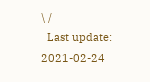\ /
  Last update: 2021-02-24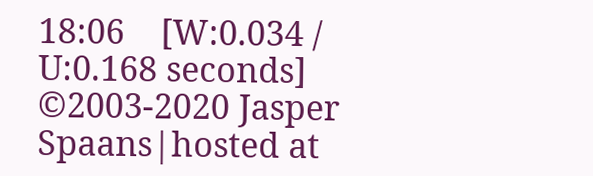18:06    [W:0.034 / U:0.168 seconds]
©2003-2020 Jasper Spaans|hosted at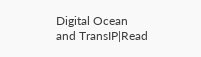Digital Ocean and TransIP|Read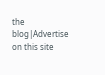the blog|Advertise on this site